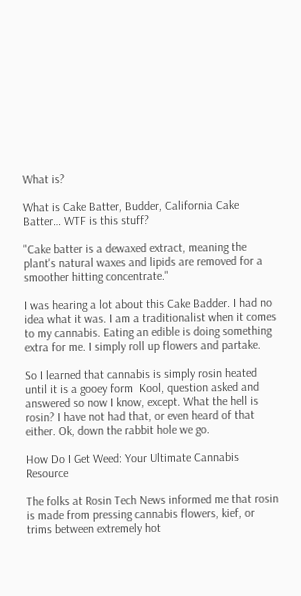What is?

What is Cake Batter, Budder, California Cake Batter… WTF is this stuff?

"Cake batter is a dewaxed extract, meaning the plant's natural waxes and lipids are removed for a smoother hitting concentrate."

I was hearing a lot about this Cake Badder. I had no idea what it was. I am a traditionalist when it comes to my cannabis. Eating an edible is doing something extra for me. I simply roll up flowers and partake.

So I learned that cannabis is simply rosin heated until it is a gooey form  Kool, question asked and answered so now I know, except. What the hell is rosin? I have not had that, or even heard of that either. Ok, down the rabbit hole we go.

How Do I Get Weed: Your Ultimate Cannabis Resource

The folks at Rosin Tech News informed me that rosin is made from pressing cannabis flowers, kief, or trims between extremely hot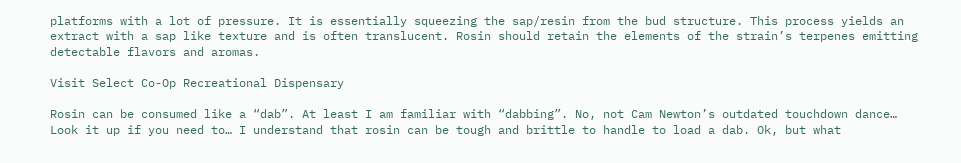platforms with a lot of pressure. It is essentially squeezing the sap/resin from the bud structure. This process yields an extract with a sap like texture and is often translucent. Rosin should retain the elements of the strain’s terpenes emitting detectable flavors and aromas.

Visit Select Co-Op Recreational Dispensary

Rosin can be consumed like a “dab”. At least I am familiar with “dabbing”. No, not Cam Newton’s outdated touchdown dance… Look it up if you need to… I understand that rosin can be tough and brittle to handle to load a dab. Ok, but what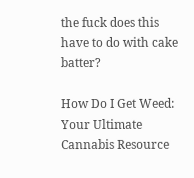the fuck does this have to do with cake batter?

How Do I Get Weed: Your Ultimate Cannabis Resource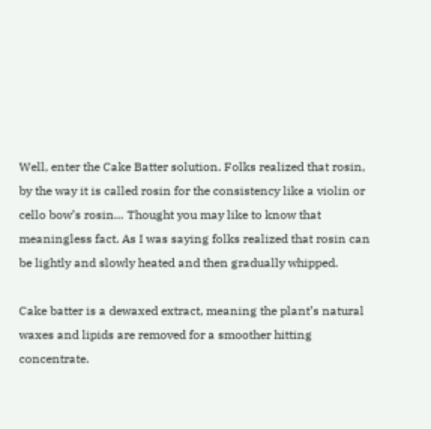Well, enter the Cake Batter solution. Folks realized that rosin, by the way it is called rosin for the consistency like a violin or cello bow’s rosin… Thought you may like to know that meaningless fact. As I was saying folks realized that rosin can be lightly and slowly heated and then gradually whipped.

Cake batter is a dewaxed extract, meaning the plant’s natural waxes and lipids are removed for a smoother hitting concentrate.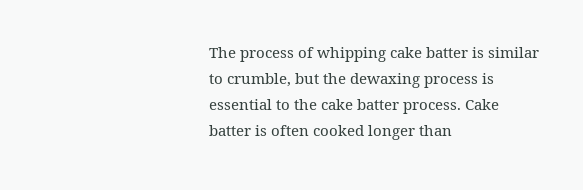The process of whipping cake batter is similar to crumble, but the dewaxing process is essential to the cake batter process. Cake batter is often cooked longer than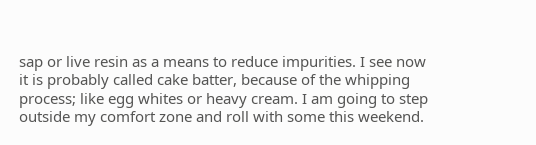sap or live resin as a means to reduce impurities. I see now it is probably called cake batter, because of the whipping process; like egg whites or heavy cream. I am going to step outside my comfort zone and roll with some this weekend.